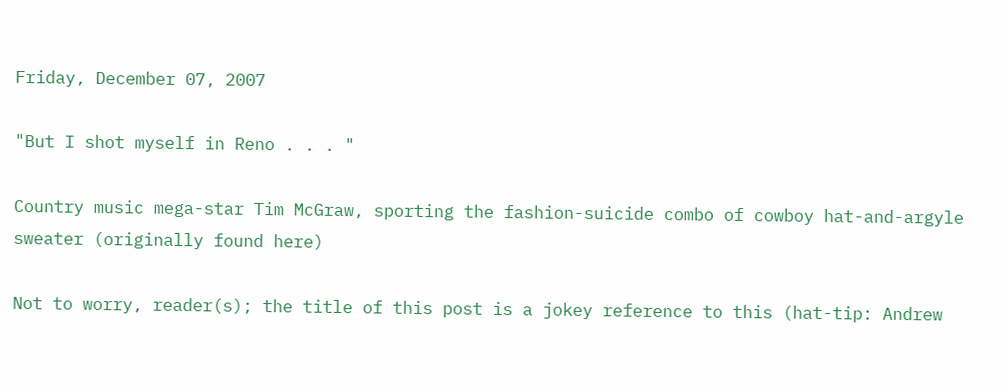Friday, December 07, 2007

"But I shot myself in Reno . . . "

Country music mega-star Tim McGraw, sporting the fashion-suicide combo of cowboy hat-and-argyle sweater (originally found here)

Not to worry, reader(s); the title of this post is a jokey reference to this (hat-tip: Andrew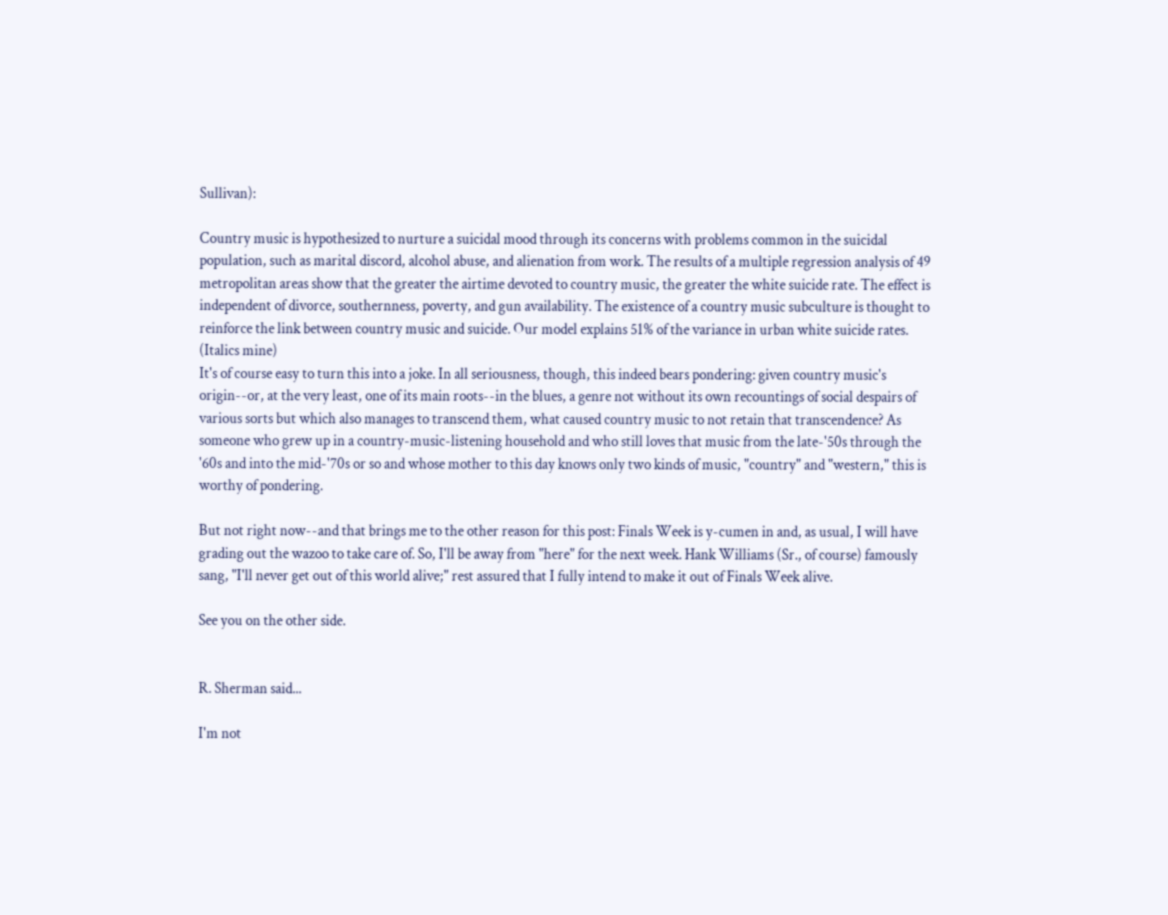Sullivan):

Country music is hypothesized to nurture a suicidal mood through its concerns with problems common in the suicidal population, such as marital discord, alcohol abuse, and alienation from work. The results of a multiple regression analysis of 49 metropolitan areas show that the greater the airtime devoted to country music, the greater the white suicide rate. The effect is independent of divorce, southernness, poverty, and gun availability. The existence of a country music subculture is thought to reinforce the link between country music and suicide. Our model explains 51% of the variance in urban white suicide rates. (Italics mine)
It's of course easy to turn this into a joke. In all seriousness, though, this indeed bears pondering: given country music's origin--or, at the very least, one of its main roots--in the blues, a genre not without its own recountings of social despairs of various sorts but which also manages to transcend them, what caused country music to not retain that transcendence? As someone who grew up in a country-music-listening household and who still loves that music from the late-'50s through the '60s and into the mid-'70s or so and whose mother to this day knows only two kinds of music, "country" and "western," this is worthy of pondering.

But not right now--and that brings me to the other reason for this post: Finals Week is y-cumen in and, as usual, I will have grading out the wazoo to take care of. So, I'll be away from "here" for the next week. Hank Williams (Sr., of course) famously sang, "I'll never get out of this world alive;" rest assured that I fully intend to make it out of Finals Week alive.

See you on the other side.


R. Sherman said...

I'm not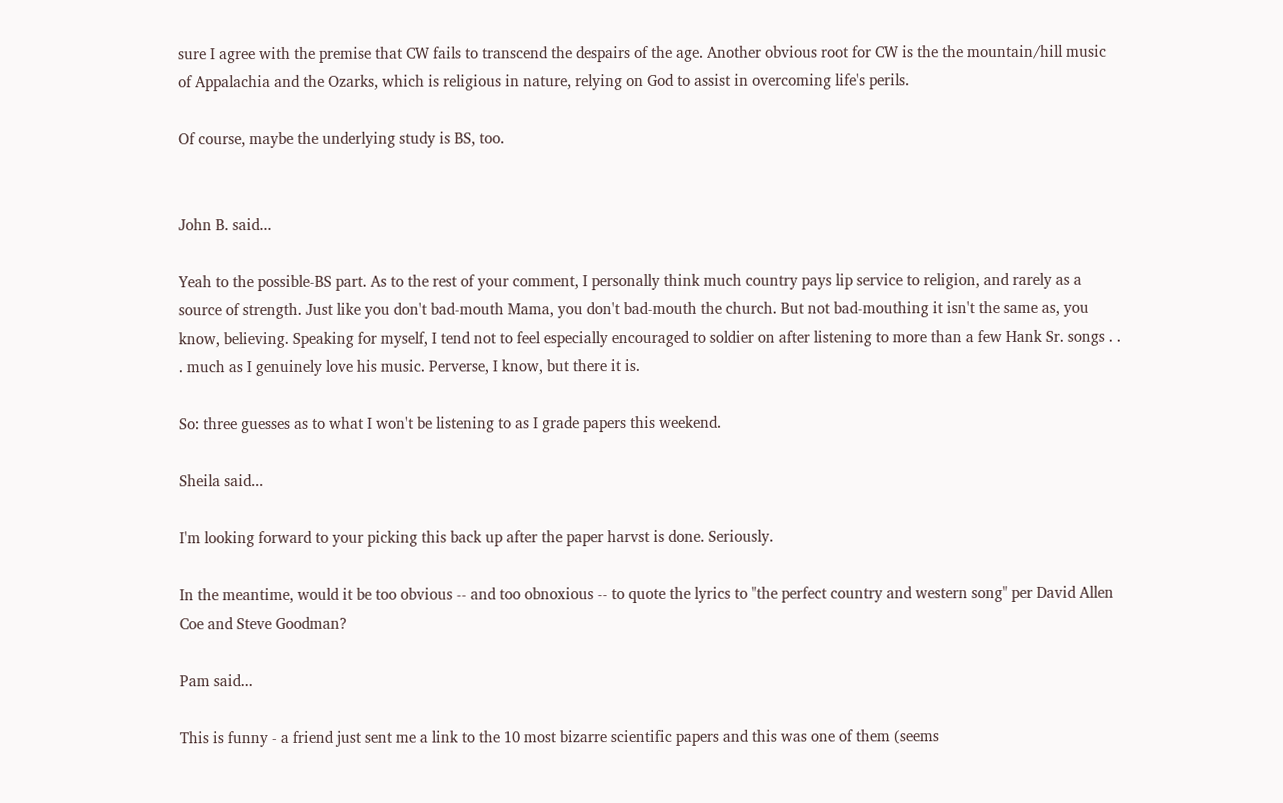sure I agree with the premise that CW fails to transcend the despairs of the age. Another obvious root for CW is the the mountain/hill music of Appalachia and the Ozarks, which is religious in nature, relying on God to assist in overcoming life's perils.

Of course, maybe the underlying study is BS, too.


John B. said...

Yeah to the possible-BS part. As to the rest of your comment, I personally think much country pays lip service to religion, and rarely as a source of strength. Just like you don't bad-mouth Mama, you don't bad-mouth the church. But not bad-mouthing it isn't the same as, you know, believing. Speaking for myself, I tend not to feel especially encouraged to soldier on after listening to more than a few Hank Sr. songs . . . much as I genuinely love his music. Perverse, I know, but there it is.

So: three guesses as to what I won't be listening to as I grade papers this weekend.

Sheila said...

I'm looking forward to your picking this back up after the paper harvst is done. Seriously.

In the meantime, would it be too obvious -- and too obnoxious -- to quote the lyrics to "the perfect country and western song" per David Allen Coe and Steve Goodman?

Pam said...

This is funny - a friend just sent me a link to the 10 most bizarre scientific papers and this was one of them (seems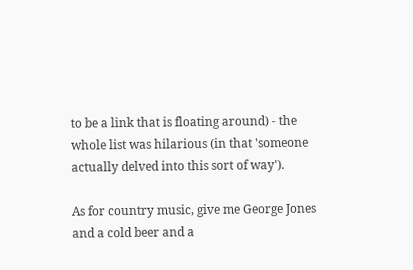to be a link that is floating around) - the whole list was hilarious (in that 'someone actually delved into this sort of way').

As for country music, give me George Jones and a cold beer and a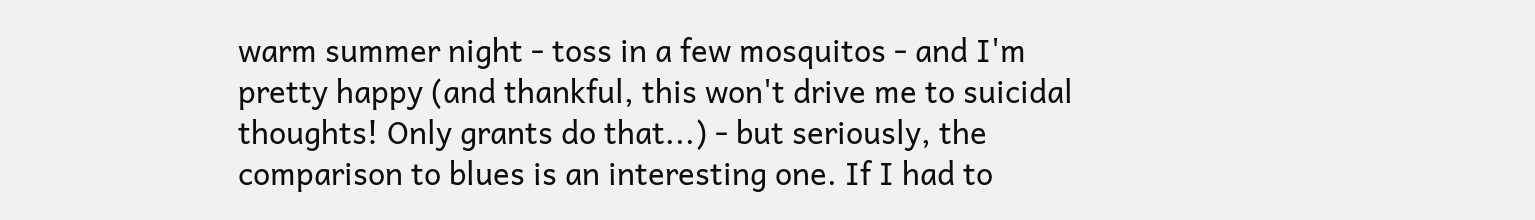warm summer night - toss in a few mosquitos - and I'm pretty happy (and thankful, this won't drive me to suicidal thoughts! Only grants do that...) - but seriously, the comparison to blues is an interesting one. If I had to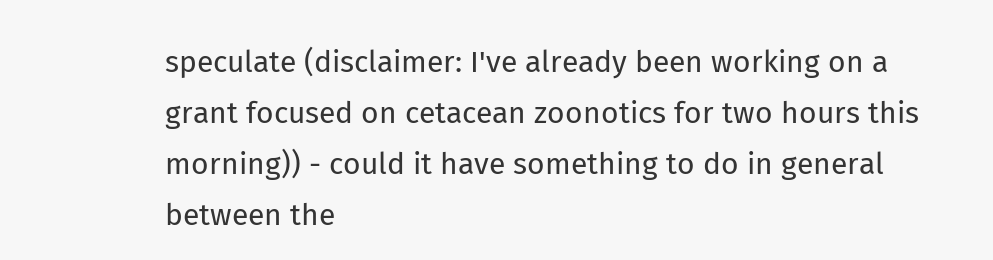speculate (disclaimer: I've already been working on a grant focused on cetacean zoonotics for two hours this morning)) - could it have something to do in general between the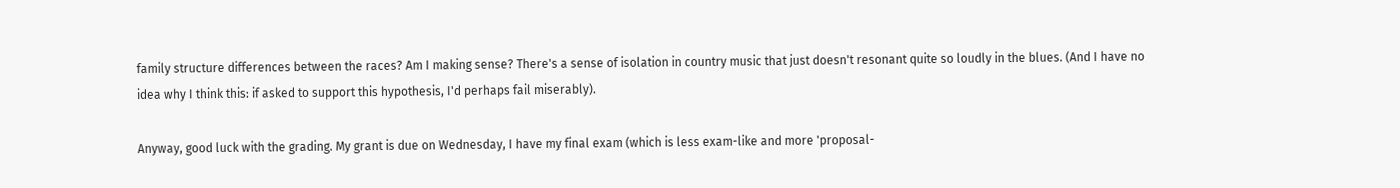family structure differences between the races? Am I making sense? There's a sense of isolation in country music that just doesn't resonant quite so loudly in the blues. (And I have no idea why I think this: if asked to support this hypothesis, I'd perhaps fail miserably).

Anyway, good luck with the grading. My grant is due on Wednesday, I have my final exam (which is less exam-like and more 'proposal-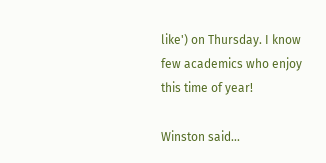like') on Thursday. I know few academics who enjoy this time of year!

Winston said...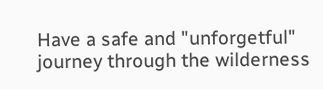Have a safe and "unforgetful" journey through the wilderness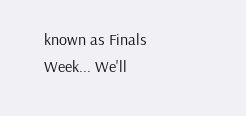known as Finals Week... We'll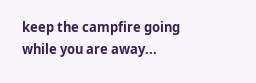keep the campfire going while you are away...